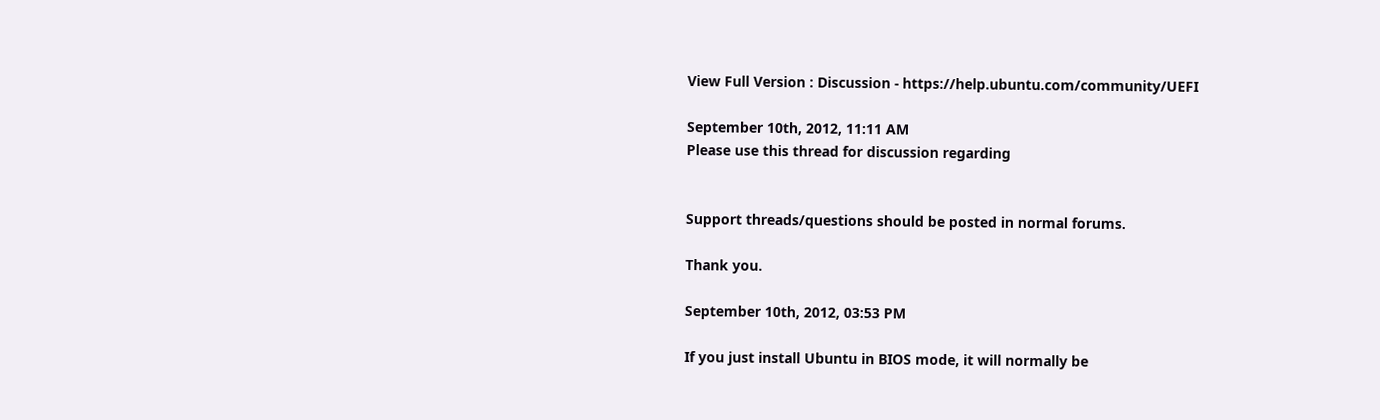View Full Version : Discussion - https://help.ubuntu.com/community/UEFI

September 10th, 2012, 11:11 AM
Please use this thread for discussion regarding


Support threads/questions should be posted in normal forums.

Thank you.

September 10th, 2012, 03:53 PM

If you just install Ubuntu in BIOS mode, it will normally be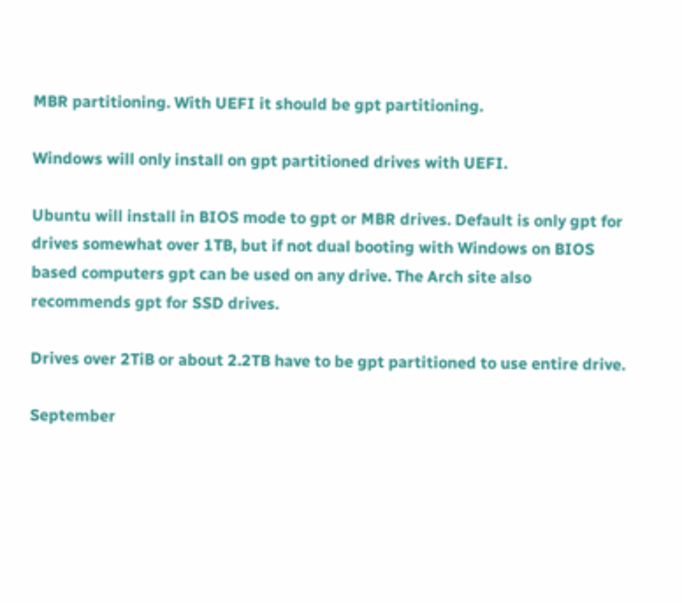MBR partitioning. With UEFI it should be gpt partitioning.

Windows will only install on gpt partitioned drives with UEFI.

Ubuntu will install in BIOS mode to gpt or MBR drives. Default is only gpt for drives somewhat over 1TB, but if not dual booting with Windows on BIOS based computers gpt can be used on any drive. The Arch site also recommends gpt for SSD drives.

Drives over 2TiB or about 2.2TB have to be gpt partitioned to use entire drive.

September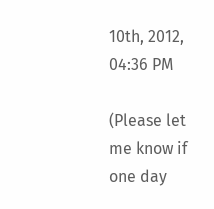10th, 2012, 04:36 PM

(Please let me know if one day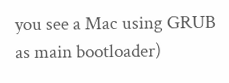you see a Mac using GRUB as main bootloader)